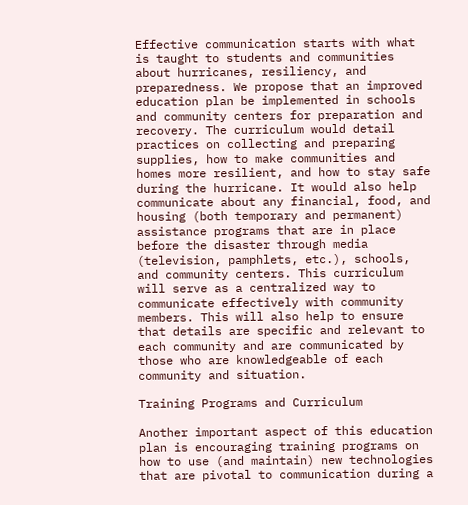Effective communication starts with what is taught to students and communities about hurricanes, resiliency, and preparedness. We propose that an improved education plan be implemented in schools and community centers for preparation and recovery. The curriculum would detail practices on collecting and preparing supplies, how to make communities and homes more resilient, and how to stay safe during the hurricane. It would also help communicate about any financial, food, and housing (both temporary and permanent) assistance programs that are in place before the disaster through media (television, pamphlets, etc.), schools, and community centers. This curriculum will serve as a centralized way to communicate effectively with community members. This will also help to ensure that details are specific and relevant to each community and are communicated by those who are knowledgeable of each community and situation.

Training Programs and Curriculum

Another important aspect of this education plan is encouraging training programs on how to use (and maintain) new technologies that are pivotal to communication during a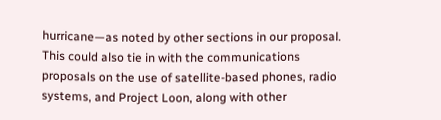hurricane—as noted by other sections in our proposal. This could also tie in with the communications proposals on the use of satellite-based phones, radio systems, and Project Loon, along with other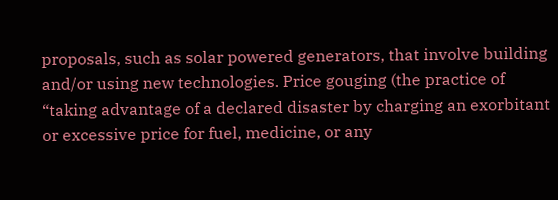proposals, such as solar powered generators, that involve building and/or using new technologies. Price gouging (the practice of “taking advantage of a declared disaster by charging an exorbitant or excessive price for fuel, medicine, or any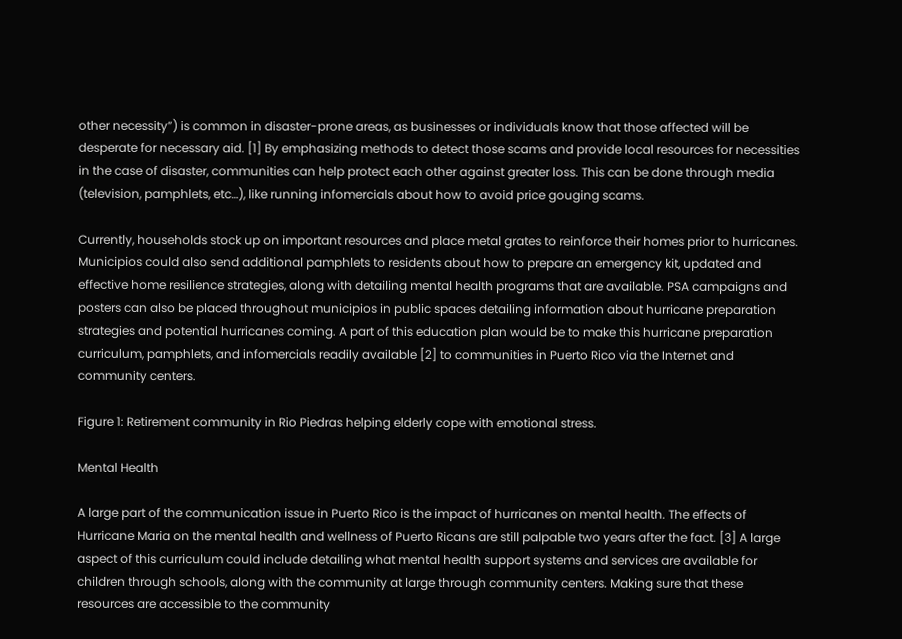other necessity”) is common in disaster-prone areas, as businesses or individuals know that those affected will be desperate for necessary aid. [1] By emphasizing methods to detect those scams and provide local resources for necessities in the case of disaster, communities can help protect each other against greater loss. This can be done through media (television, pamphlets, etc…), like running infomercials about how to avoid price gouging scams.

Currently, households stock up on important resources and place metal grates to reinforce their homes prior to hurricanes. Municipios could also send additional pamphlets to residents about how to prepare an emergency kit, updated and effective home resilience strategies, along with detailing mental health programs that are available. PSA campaigns and posters can also be placed throughout municipios in public spaces detailing information about hurricane preparation strategies and potential hurricanes coming. A part of this education plan would be to make this hurricane preparation curriculum, pamphlets, and infomercials readily available [2] to communities in Puerto Rico via the Internet and community centers.

Figure 1: Retirement community in Rio Piedras helping elderly cope with emotional stress.

Mental Health

A large part of the communication issue in Puerto Rico is the impact of hurricanes on mental health. The effects of Hurricane Maria on the mental health and wellness of Puerto Ricans are still palpable two years after the fact. [3] A large aspect of this curriculum could include detailing what mental health support systems and services are available for children through schools, along with the community at large through community centers. Making sure that these resources are accessible to the community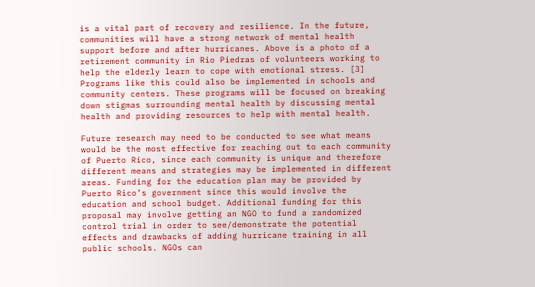is a vital part of recovery and resilience. In the future, communities will have a strong network of mental health support before and after hurricanes. Above is a photo of a retirement community in Rio Piedras of volunteers working to help the elderly learn to cope with emotional stress. [3] Programs like this could also be implemented in schools and community centers. These programs will be focused on breaking down stigmas surrounding mental health by discussing mental health and providing resources to help with mental health.

Future research may need to be conducted to see what means would be the most effective for reaching out to each community of Puerto Rico, since each community is unique and therefore different means and strategies may be implemented in different areas. Funding for the education plan may be provided by Puerto Rico’s government since this would involve the education and school budget. Additional funding for this proposal may involve getting an NGO to fund a randomized control trial in order to see/demonstrate the potential effects and drawbacks of adding hurricane training in all public schools. NGOs can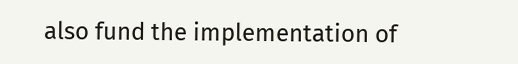also fund the implementation of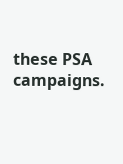these PSA campaigns.